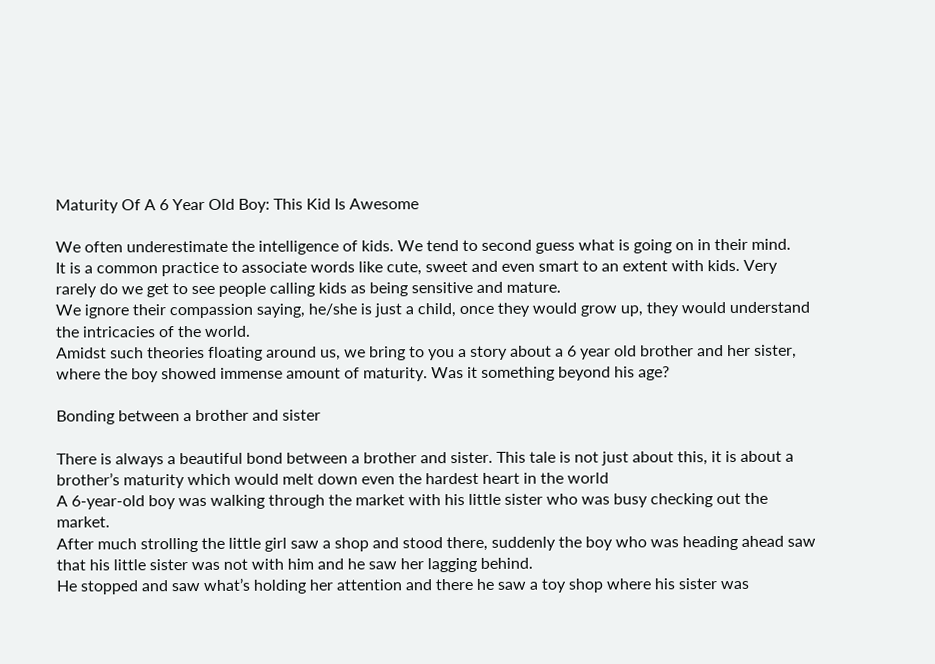Maturity Of A 6 Year Old Boy: This Kid Is Awesome

We often underestimate the intelligence of kids. We tend to second guess what is going on in their mind.
It is a common practice to associate words like cute, sweet and even smart to an extent with kids. Very rarely do we get to see people calling kids as being sensitive and mature.
We ignore their compassion saying, he/she is just a child, once they would grow up, they would understand the intricacies of the world.
Amidst such theories floating around us, we bring to you a story about a 6 year old brother and her sister, where the boy showed immense amount of maturity. Was it something beyond his age?

Bonding between a brother and sister

There is always a beautiful bond between a brother and sister. This tale is not just about this, it is about a brother’s maturity which would melt down even the hardest heart in the world
A 6-year-old boy was walking through the market with his little sister who was busy checking out the market.
After much strolling the little girl saw a shop and stood there, suddenly the boy who was heading ahead saw that his little sister was not with him and he saw her lagging behind.
He stopped and saw what’s holding her attention and there he saw a toy shop where his sister was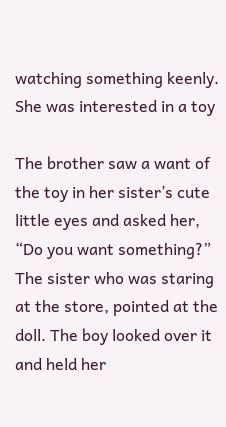watching something keenly.
She was interested in a toy

The brother saw a want of the toy in her sister’s cute little eyes and asked her, “Do you want something?”
The sister who was staring at the store, pointed at the doll. The boy looked over it and held her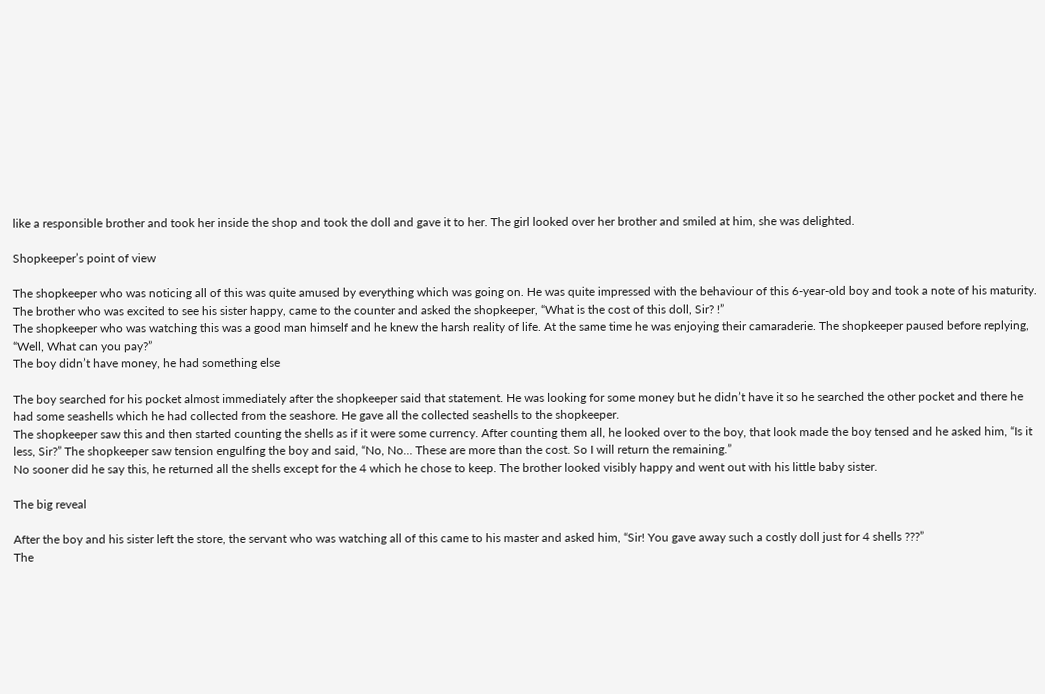like a responsible brother and took her inside the shop and took the doll and gave it to her. The girl looked over her brother and smiled at him, she was delighted.

Shopkeeper’s point of view

The shopkeeper who was noticing all of this was quite amused by everything which was going on. He was quite impressed with the behaviour of this 6-year-old boy and took a note of his maturity.
The brother who was excited to see his sister happy, came to the counter and asked the shopkeeper, “What is the cost of this doll, Sir? !”
The shopkeeper who was watching this was a good man himself and he knew the harsh reality of life. At the same time he was enjoying their camaraderie. The shopkeeper paused before replying, “Well, What can you pay?”
The boy didn’t have money, he had something else

The boy searched for his pocket almost immediately after the shopkeeper said that statement. He was looking for some money but he didn’t have it so he searched the other pocket and there he had some seashells which he had collected from the seashore. He gave all the collected seashells to the shopkeeper.
The shopkeeper saw this and then started counting the shells as if it were some currency. After counting them all, he looked over to the boy, that look made the boy tensed and he asked him, “Is it less, Sir?” The shopkeeper saw tension engulfing the boy and said, “No, No… These are more than the cost. So I will return the remaining.”
No sooner did he say this, he returned all the shells except for the 4 which he chose to keep. The brother looked visibly happy and went out with his little baby sister.

The big reveal

After the boy and his sister left the store, the servant who was watching all of this came to his master and asked him, “Sir! You gave away such a costly doll just for 4 shells ???”
The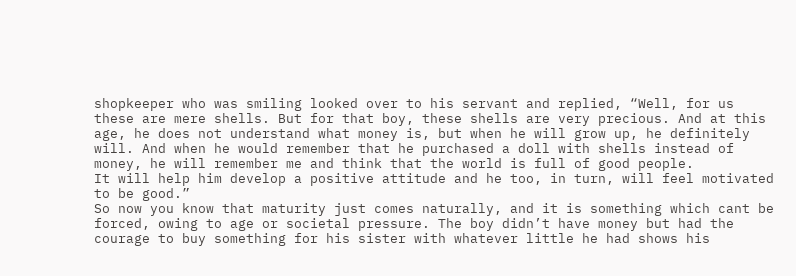shopkeeper who was smiling looked over to his servant and replied, “Well, for us these are mere shells. But for that boy, these shells are very precious. And at this age, he does not understand what money is, but when he will grow up, he definitely will. And when he would remember that he purchased a doll with shells instead of money, he will remember me and think that the world is full of good people.
It will help him develop a positive attitude and he too, in turn, will feel motivated to be good.”
So now you know that maturity just comes naturally, and it is something which cant be forced, owing to age or societal pressure. The boy didn’t have money but had the courage to buy something for his sister with whatever little he had shows his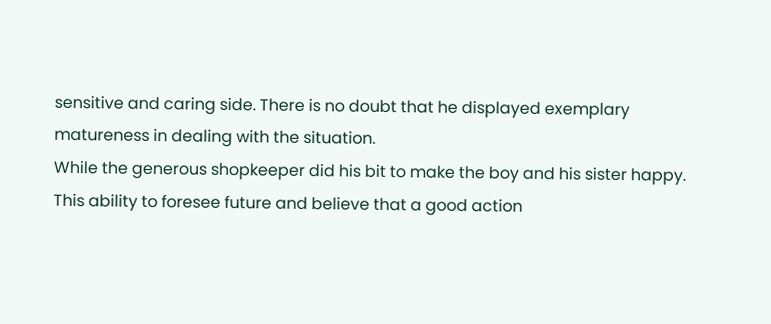sensitive and caring side. There is no doubt that he displayed exemplary matureness in dealing with the situation.
While the generous shopkeeper did his bit to make the boy and his sister happy. This ability to foresee future and believe that a good action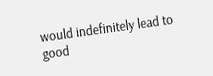would indefinitely lead to good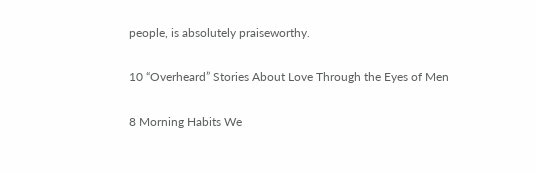people, is absolutely praiseworthy.

10 “Overheard” Stories About Love Through the Eyes of Men

8 Morning Habits We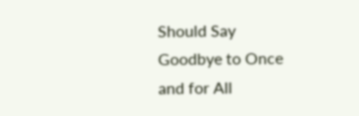Should Say Goodbye to Once and for All